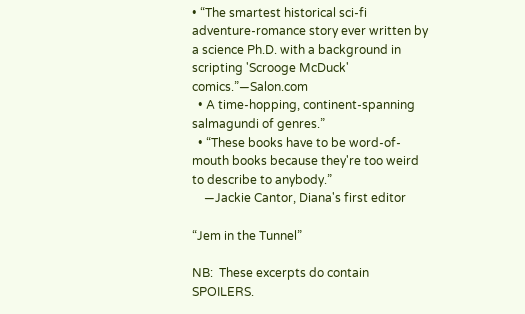• “The smartest historical sci-fi adventure-romance story ever written by a science Ph.D. with a background in scripting 'Scrooge McDuck' comics.”—Salon.com
  • A time-hopping, continent-spanning salmagundi of genres.”
  • “These books have to be word-of-mouth books because they're too weird to describe to anybody.”
    —Jackie Cantor, Diana's first editor

“Jem in the Tunnel”

NB:  These excerpts do contain SPOILERS.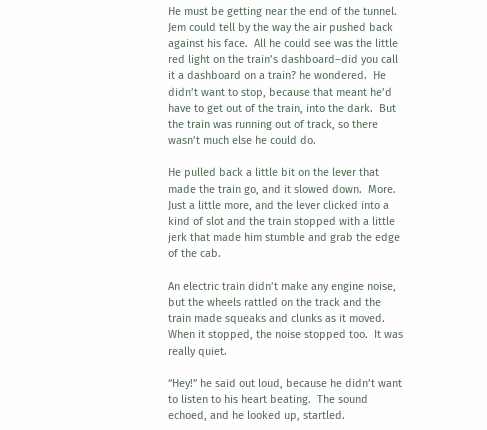He must be getting near the end of the tunnel.  Jem could tell by the way the air pushed back against his face.  All he could see was the little red light on the train’s dashboard–did you call it a dashboard on a train? he wondered.  He didn’t want to stop, because that meant he’d have to get out of the train, into the dark.  But the train was running out of track, so there wasn’t much else he could do.

He pulled back a little bit on the lever that made the train go, and it slowed down.  More.  Just a little more, and the lever clicked into a kind of slot and the train stopped with a little jerk that made him stumble and grab the edge of the cab.

An electric train didn’t make any engine noise, but the wheels rattled on the track and the train made squeaks and clunks as it moved.   When it stopped, the noise stopped too.  It was really quiet.

“Hey!” he said out loud, because he didn’t want to listen to his heart beating.  The sound echoed, and he looked up, startled.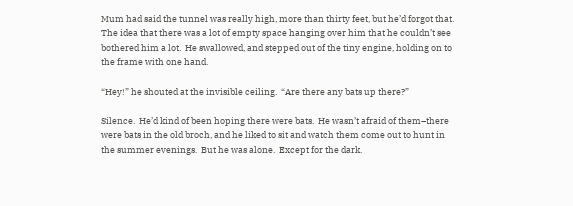Mum had said the tunnel was really high, more than thirty feet, but he’d forgot that.  The idea that there was a lot of empty space hanging over him that he couldn’t see bothered him a lot.  He swallowed, and stepped out of the tiny engine, holding on to the frame with one hand.

“Hey!” he shouted at the invisible ceiling.  “Are there any bats up there?”

Silence.  He’d kind of been hoping there were bats.  He wasn’t afraid of them–there were bats in the old broch, and he liked to sit and watch them come out to hunt in the summer evenings.  But he was alone.  Except for the dark.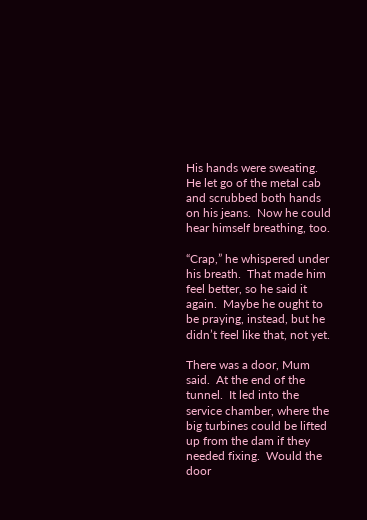His hands were sweating.  He let go of the metal cab and scrubbed both hands on his jeans.  Now he could hear himself breathing, too.

“Crap,” he whispered under his breath.  That made him feel better, so he said it again.  Maybe he ought to be praying, instead, but he didn’t feel like that, not yet.

There was a door, Mum said.  At the end of the tunnel.  It led into the service chamber, where the big turbines could be lifted up from the dam if they needed fixing.  Would the door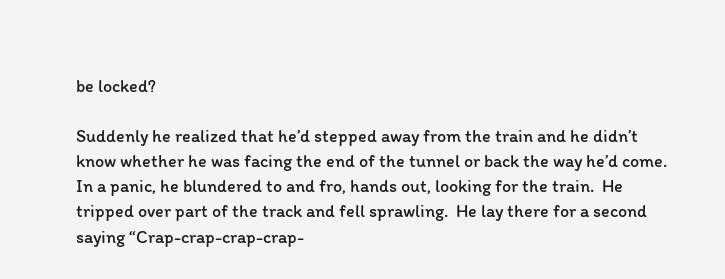be locked?

Suddenly he realized that he’d stepped away from the train and he didn’t know whether he was facing the end of the tunnel or back the way he’d come.  In a panic, he blundered to and fro, hands out, looking for the train.  He tripped over part of the track and fell sprawling.  He lay there for a second saying “Crap-crap-crap-crap-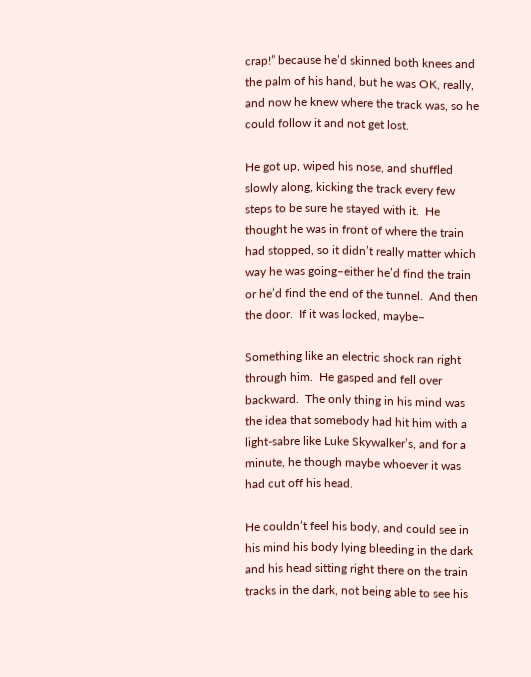crap!” because he’d skinned both knees and the palm of his hand, but he was OK, really, and now he knew where the track was, so he could follow it and not get lost.

He got up, wiped his nose, and shuffled slowly along, kicking the track every few steps to be sure he stayed with it.  He thought he was in front of where the train had stopped, so it didn’t really matter which way he was going–either he’d find the train or he’d find the end of the tunnel.  And then the door.  If it was locked, maybe–

Something like an electric shock ran right through him.  He gasped and fell over backward.  The only thing in his mind was the idea that somebody had hit him with a light-sabre like Luke Skywalker’s, and for a minute, he though maybe whoever it was had cut off his head.

He couldn’t feel his body, and could see in his mind his body lying bleeding in the dark and his head sitting right there on the train tracks in the dark, not being able to see his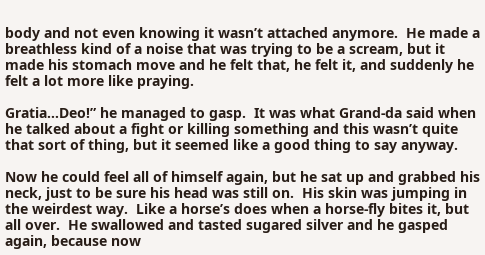body and not even knowing it wasn’t attached anymore.  He made a breathless kind of a noise that was trying to be a scream, but it made his stomach move and he felt that, he felt it, and suddenly he felt a lot more like praying.

Gratia…Deo!” he managed to gasp.  It was what Grand-da said when he talked about a fight or killing something and this wasn’t quite that sort of thing, but it seemed like a good thing to say anyway.

Now he could feel all of himself again, but he sat up and grabbed his neck, just to be sure his head was still on.  His skin was jumping in the weirdest way.  Like a horse’s does when a horse-fly bites it, but all over.  He swallowed and tasted sugared silver and he gasped again, because now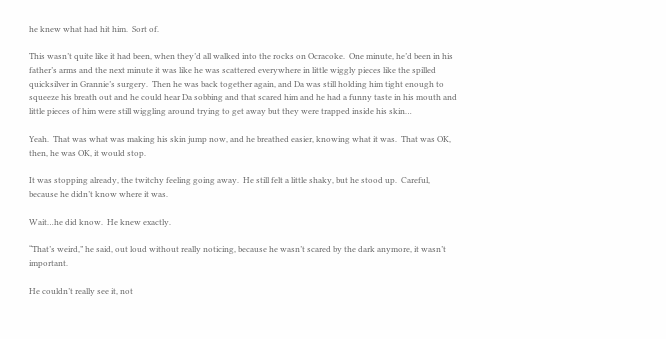he knew what had hit him.  Sort of.

This wasn’t quite like it had been, when they’d all walked into the rocks on Ocracoke.  One minute, he’d been in his father’s arms and the next minute it was like he was scattered everywhere in little wiggly pieces like the spilled quicksilver in Grannie’s surgery.  Then he was back together again, and Da was still holding him tight enough to squeeze his breath out and he could hear Da sobbing and that scared him and he had a funny taste in his mouth and little pieces of him were still wiggling around trying to get away but they were trapped inside his skin…

Yeah.  That was what was making his skin jump now, and he breathed easier, knowing what it was.  That was OK, then, he was OK, it would stop.

It was stopping already, the twitchy feeling going away.  He still felt a little shaky, but he stood up.  Careful, because he didn’t know where it was.

Wait…he did know.  He knew exactly.

“That’s weird,” he said, out loud without really noticing, because he wasn’t scared by the dark anymore, it wasn’t important.

He couldn’t really see it, not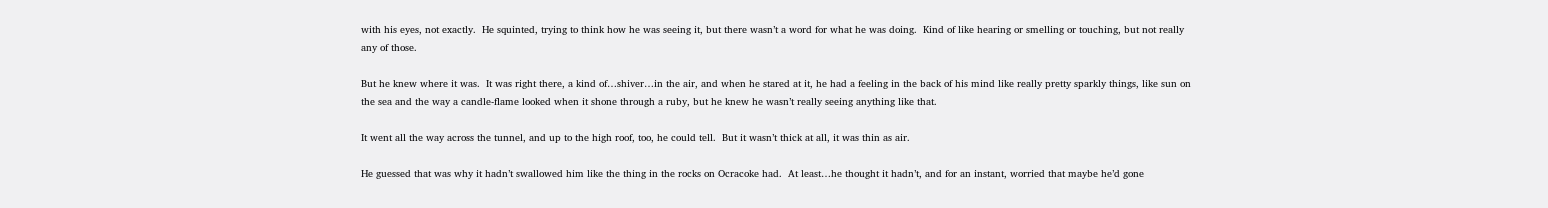with his eyes, not exactly.  He squinted, trying to think how he was seeing it, but there wasn’t a word for what he was doing.  Kind of like hearing or smelling or touching, but not really any of those.

But he knew where it was.  It was right there, a kind of…shiver…in the air, and when he stared at it, he had a feeling in the back of his mind like really pretty sparkly things, like sun on the sea and the way a candle-flame looked when it shone through a ruby, but he knew he wasn’t really seeing anything like that.

It went all the way across the tunnel, and up to the high roof, too, he could tell.  But it wasn’t thick at all, it was thin as air.

He guessed that was why it hadn’t swallowed him like the thing in the rocks on Ocracoke had.  At least…he thought it hadn’t, and for an instant, worried that maybe he’d gone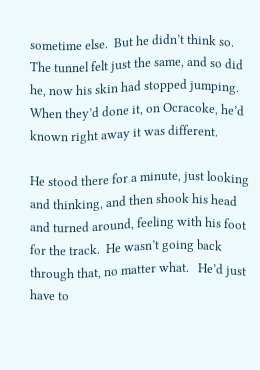sometime else.  But he didn’t think so.  The tunnel felt just the same, and so did he, now his skin had stopped jumping.  When they’d done it, on Ocracoke, he’d known right away it was different.

He stood there for a minute, just looking and thinking, and then shook his head and turned around, feeling with his foot for the track.  He wasn’t going back through that, no matter what.   He’d just have to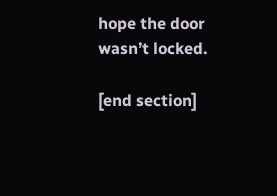hope the door wasn’t locked.

[end section]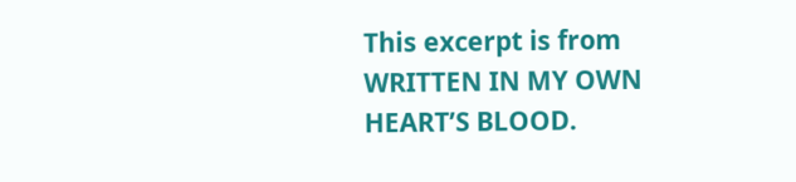This excerpt is from WRITTEN IN MY OWN HEART’S BLOOD.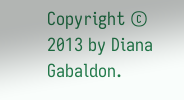Copyright © 2013 by Diana Gabaldon.